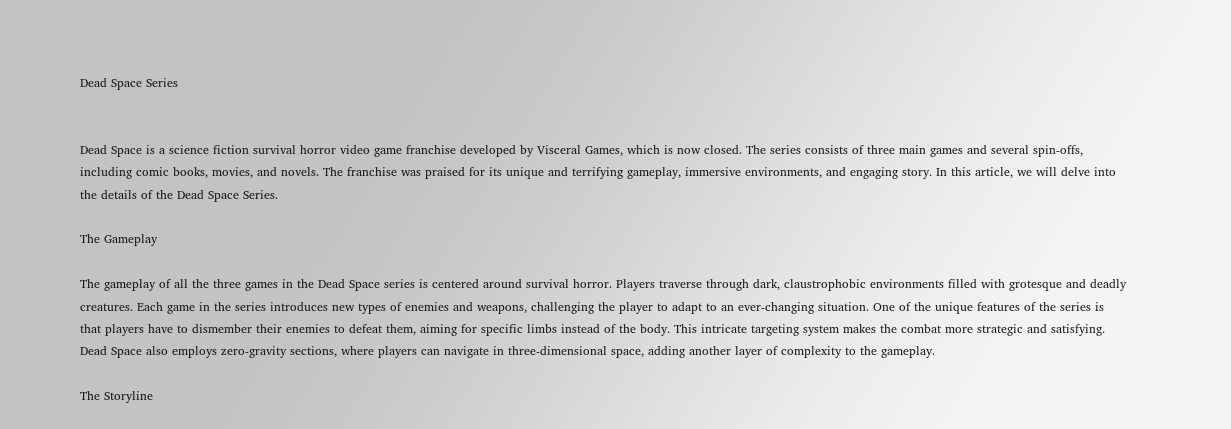Dead Space Series


Dead Space is a science fiction survival horror video game franchise developed by Visceral Games, which is now closed. The series consists of three main games and several spin-offs, including comic books, movies, and novels. The franchise was praised for its unique and terrifying gameplay, immersive environments, and engaging story. In this article, we will delve into the details of the Dead Space Series.

The Gameplay

The gameplay of all the three games in the Dead Space series is centered around survival horror. Players traverse through dark, claustrophobic environments filled with grotesque and deadly creatures. Each game in the series introduces new types of enemies and weapons, challenging the player to adapt to an ever-changing situation. One of the unique features of the series is that players have to dismember their enemies to defeat them, aiming for specific limbs instead of the body. This intricate targeting system makes the combat more strategic and satisfying. Dead Space also employs zero-gravity sections, where players can navigate in three-dimensional space, adding another layer of complexity to the gameplay.

The Storyline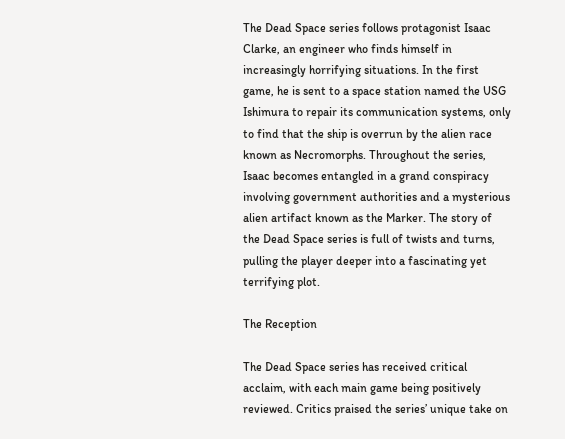The Dead Space series follows protagonist Isaac Clarke, an engineer who finds himself in increasingly horrifying situations. In the first game, he is sent to a space station named the USG Ishimura to repair its communication systems, only to find that the ship is overrun by the alien race known as Necromorphs. Throughout the series, Isaac becomes entangled in a grand conspiracy involving government authorities and a mysterious alien artifact known as the Marker. The story of the Dead Space series is full of twists and turns, pulling the player deeper into a fascinating yet terrifying plot.

The Reception

The Dead Space series has received critical acclaim, with each main game being positively reviewed. Critics praised the series’ unique take on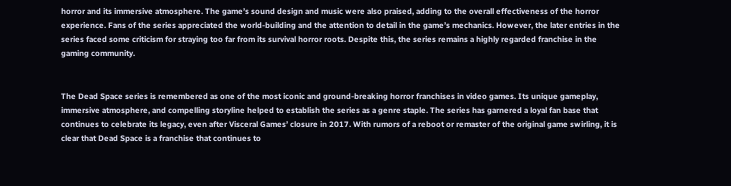horror and its immersive atmosphere. The game’s sound design and music were also praised, adding to the overall effectiveness of the horror experience. Fans of the series appreciated the world-building and the attention to detail in the game’s mechanics. However, the later entries in the series faced some criticism for straying too far from its survival horror roots. Despite this, the series remains a highly regarded franchise in the gaming community.


The Dead Space series is remembered as one of the most iconic and ground-breaking horror franchises in video games. Its unique gameplay, immersive atmosphere, and compelling storyline helped to establish the series as a genre staple. The series has garnered a loyal fan base that continues to celebrate its legacy, even after Visceral Games’ closure in 2017. With rumors of a reboot or remaster of the original game swirling, it is clear that Dead Space is a franchise that continues to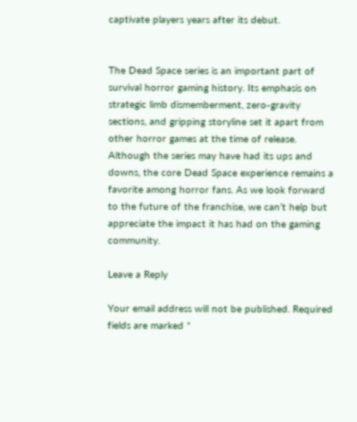captivate players years after its debut.


The Dead Space series is an important part of survival horror gaming history. Its emphasis on strategic limb dismemberment, zero-gravity sections, and gripping storyline set it apart from other horror games at the time of release. Although the series may have had its ups and downs, the core Dead Space experience remains a favorite among horror fans. As we look forward to the future of the franchise, we can’t help but appreciate the impact it has had on the gaming community.

Leave a Reply

Your email address will not be published. Required fields are marked *